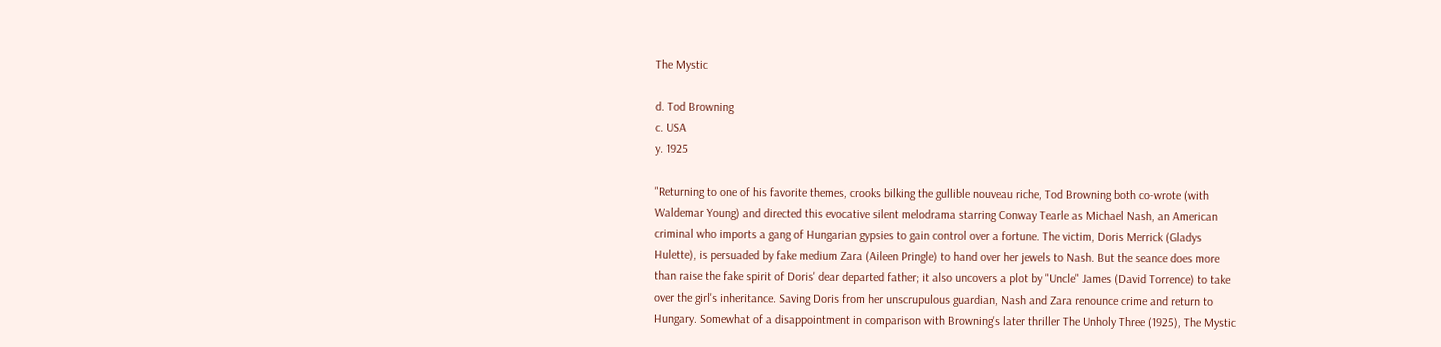The Mystic

d. Tod Browning
c. USA
y. 1925

"Returning to one of his favorite themes, crooks bilking the gullible nouveau riche, Tod Browning both co-wrote (with Waldemar Young) and directed this evocative silent melodrama starring Conway Tearle as Michael Nash, an American criminal who imports a gang of Hungarian gypsies to gain control over a fortune. The victim, Doris Merrick (Gladys Hulette), is persuaded by fake medium Zara (Aileen Pringle) to hand over her jewels to Nash. But the seance does more than raise the fake spirit of Doris' dear departed father; it also uncovers a plot by "Uncle" James (David Torrence) to take over the girl's inheritance. Saving Doris from her unscrupulous guardian, Nash and Zara renounce crime and return to Hungary. Somewhat of a disappointment in comparison with Browning's later thriller The Unholy Three (1925), The Mystic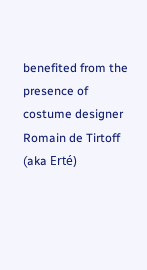benefited from the presence of costume designer Romain de Tirtoff (aka Erté)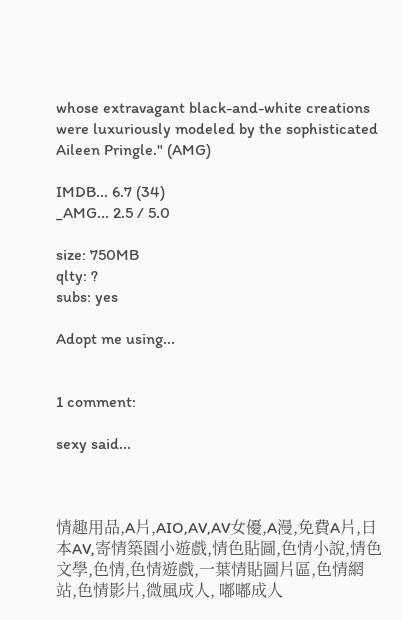whose extravagant black-and-white creations were luxuriously modeled by the sophisticated Aileen Pringle." (AMG)

IMDB... 6.7 (34)
_AMG... 2.5 / 5.0

size: 750MB
qlty: ?
subs: yes

Adopt me using...


1 comment:

sexy said...



情趣用品,A片,AIO,AV,AV女優,A漫,免費A片,日本AV,寄情築園小遊戲,情色貼圖,色情小說,情色文學,色情,色情遊戲,一葉情貼圖片區,色情網站,色情影片,微風成人, 嘟嘟成人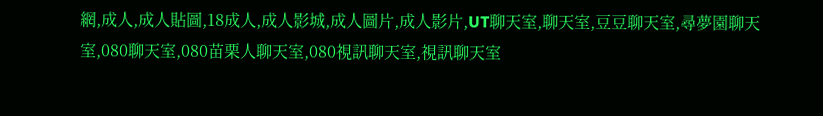網,成人,成人貼圖,18成人,成人影城,成人圖片,成人影片,UT聊天室,聊天室,豆豆聊天室,尋夢園聊天室,080聊天室,080苗栗人聊天室,080視訊聊天室,視訊聊天室